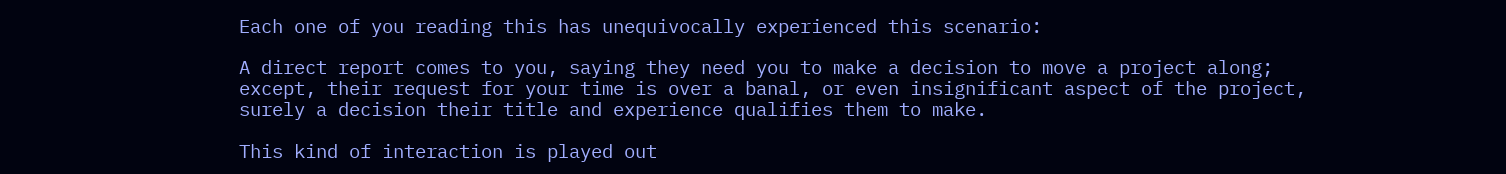Each one of you reading this has unequivocally experienced this scenario:

A direct report comes to you, saying they need you to make a decision to move a project along; except, their request for your time is over a banal, or even insignificant aspect of the project, surely a decision their title and experience qualifies them to make.

This kind of interaction is played out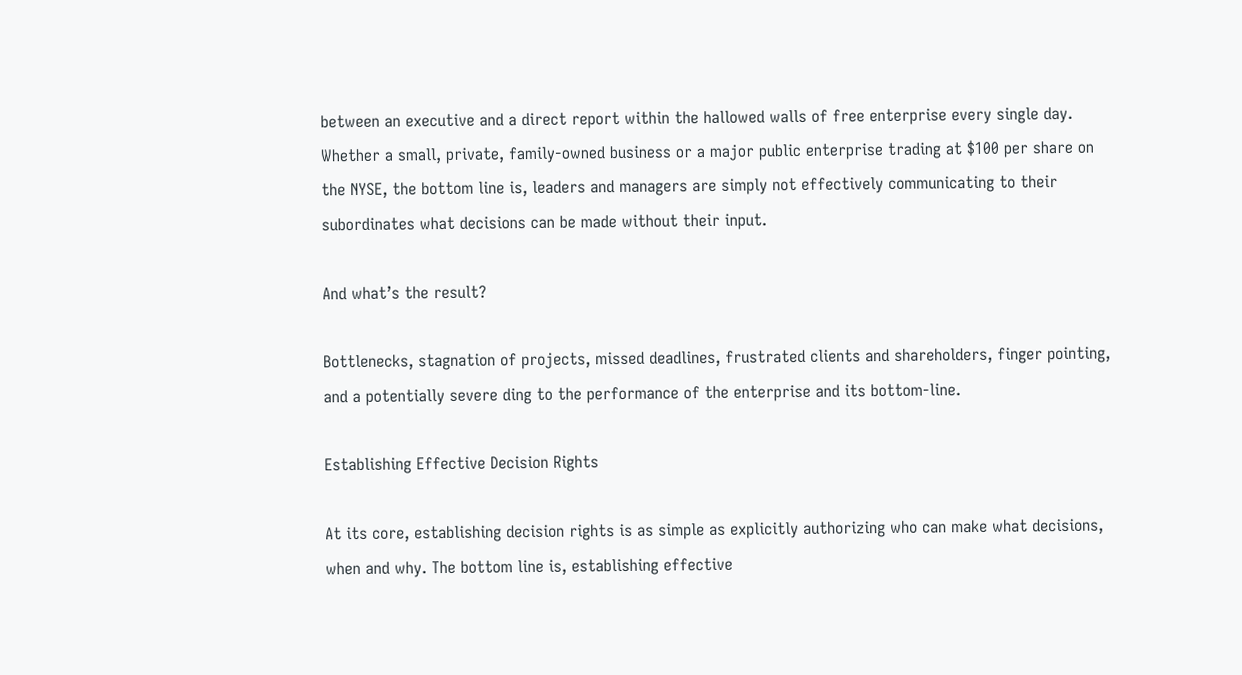between an executive and a direct report within the hallowed walls of free enterprise every single day. Whether a small, private, family-owned business or a major public enterprise trading at $100 per share on the NYSE, the bottom line is, leaders and managers are simply not effectively communicating to their subordinates what decisions can be made without their input.

And what’s the result?

Bottlenecks, stagnation of projects, missed deadlines, frustrated clients and shareholders, finger pointing, and a potentially severe ding to the performance of the enterprise and its bottom-line.

Establishing Effective Decision Rights

At its core, establishing decision rights is as simple as explicitly authorizing who can make what decisions, when and why. The bottom line is, establishing effective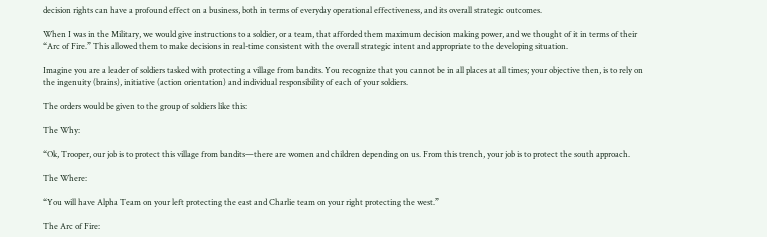decision rights can have a profound effect on a business, both in terms of everyday operational effectiveness, and its overall strategic outcomes.

When I was in the Military, we would give instructions to a soldier, or a team, that afforded them maximum decision making power, and we thought of it in terms of their “Arc of Fire.” This allowed them to make decisions in real-time consistent with the overall strategic intent and appropriate to the developing situation.

Imagine you are a leader of soldiers tasked with protecting a village from bandits. You recognize that you cannot be in all places at all times; your objective then, is to rely on the ingenuity (brains), initiative (action orientation) and individual responsibility of each of your soldiers.

The orders would be given to the group of soldiers like this:

The Why:

“Ok, Trooper, our job is to protect this village from bandits—there are women and children depending on us. From this trench, your job is to protect the south approach.

The Where:

“You will have Alpha Team on your left protecting the east and Charlie team on your right protecting the west.”

The Arc of Fire: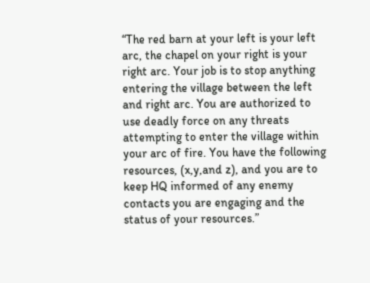“The red barn at your left is your left arc, the chapel on your right is your right arc. Your job is to stop anything entering the village between the left and right arc. You are authorized to use deadly force on any threats attempting to enter the village within your arc of fire. You have the following resources, (x,y,and z), and you are to keep HQ informed of any enemy contacts you are engaging and the status of your resources.”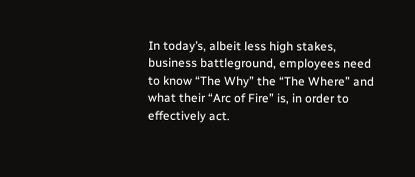In today’s, albeit less high stakes, business battleground, employees need to know “The Why” the “The Where” and what their “Arc of Fire” is, in order to effectively act.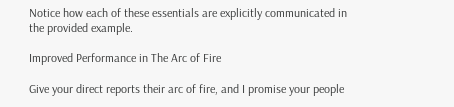Notice how each of these essentials are explicitly communicated in the provided example.

Improved Performance in The Arc of Fire

Give your direct reports their arc of fire, and I promise your people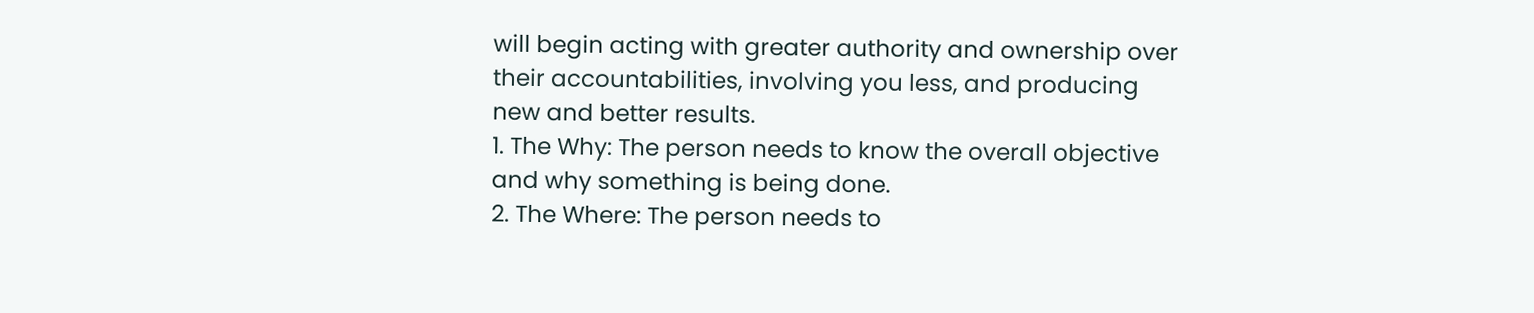will begin acting with greater authority and ownership over their accountabilities, involving you less, and producing new and better results.
1. The Why: The person needs to know the overall objective and why something is being done.
2. The Where: The person needs to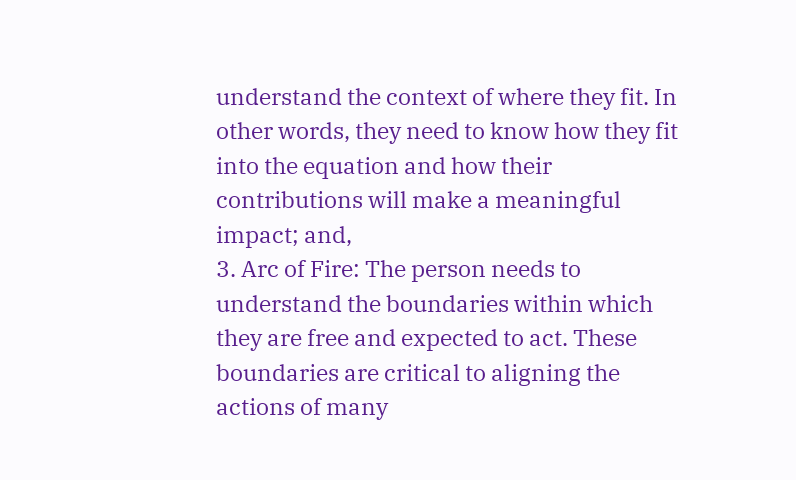understand the context of where they fit. In other words, they need to know how they fit into the equation and how their contributions will make a meaningful impact; and,
3. Arc of Fire: The person needs to understand the boundaries within which they are free and expected to act. These boundaries are critical to aligning the actions of many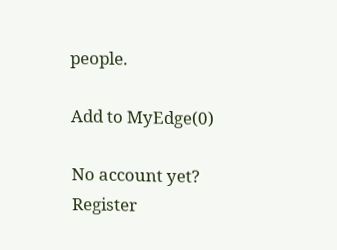people.

Add to MyEdge(0)

No account yet? Register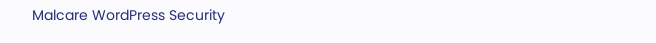Malcare WordPress Security